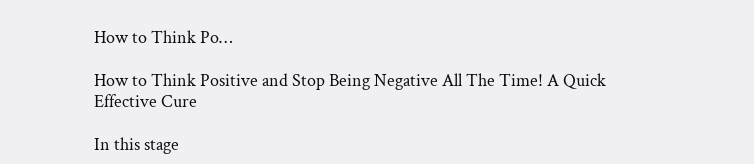How to Think Po…

How to Think Positive and Stop Being Negative All The Time! A Quick Effective Cure

In this stage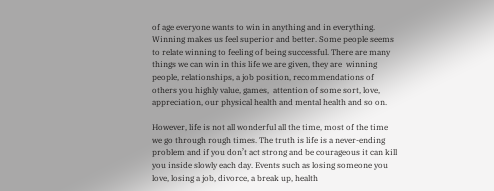of age everyone wants to win in anything and in everything. Winning makes us feel superior and better. Some people seems to relate winning to feeling of being successful. There are many things we can win in this life we are given, they are  winning people, relationships, a job position, recommendations of others you highly value, games,  attention of some sort, love, appreciation, our physical health and mental health and so on.

However, life is not all wonderful all the time, most of the time we go through rough times. The truth is life is a never-ending problem and if you don’t act strong and be courageous it can kill you inside slowly each day. Events such as losing someone you love, losing a job, divorce, a break up, health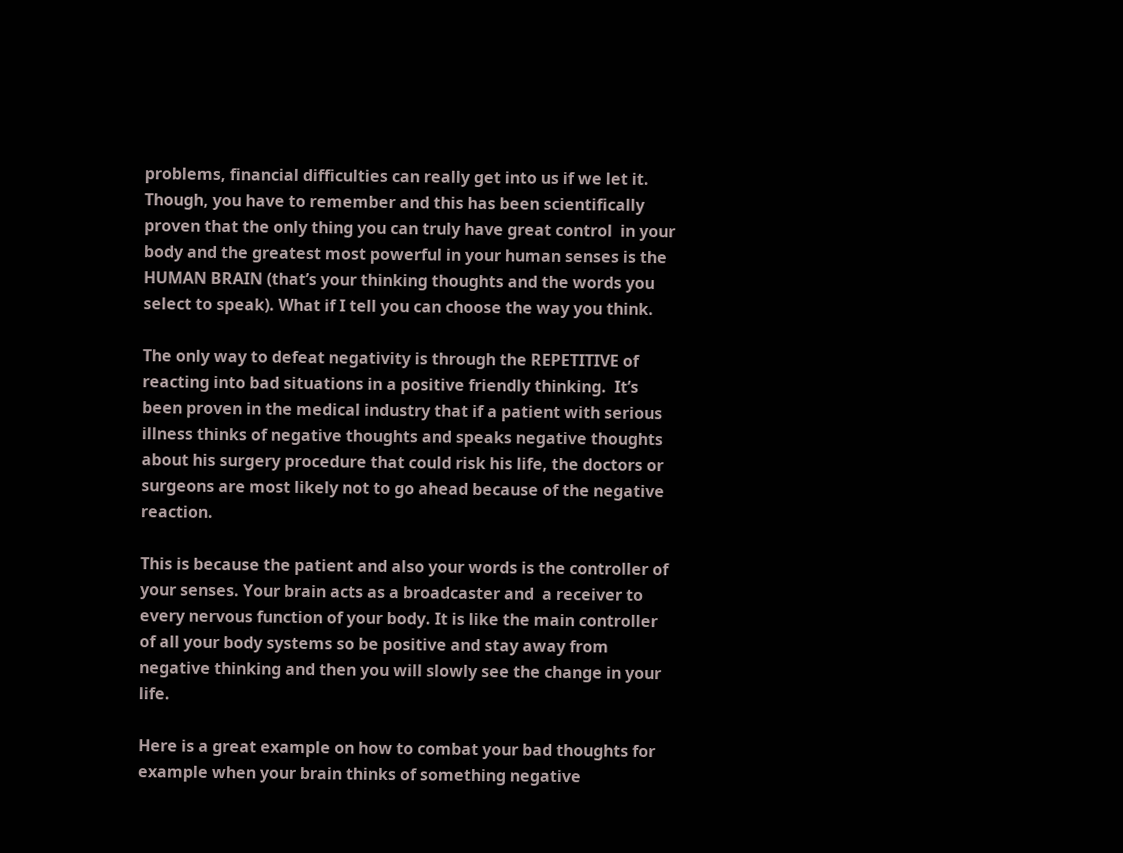problems, financial difficulties can really get into us if we let it. Though, you have to remember and this has been scientifically proven that the only thing you can truly have great control  in your body and the greatest most powerful in your human senses is the HUMAN BRAIN (that’s your thinking thoughts and the words you select to speak). What if I tell you can choose the way you think.

The only way to defeat negativity is through the REPETITIVE of reacting into bad situations in a positive friendly thinking.  It’s been proven in the medical industry that if a patient with serious illness thinks of negative thoughts and speaks negative thoughts about his surgery procedure that could risk his life, the doctors or surgeons are most likely not to go ahead because of the negative reaction.

This is because the patient and also your words is the controller of your senses. Your brain acts as a broadcaster and  a receiver to every nervous function of your body. It is like the main controller of all your body systems so be positive and stay away from negative thinking and then you will slowly see the change in your life.

Here is a great example on how to combat your bad thoughts for example when your brain thinks of something negative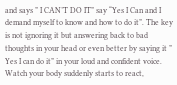and says ” I CAN’T DO IT” say “Yes I Can and I demand myself to know and how to do it”. The key is not ignoring it but answering back to bad thoughts in your head or even better by saying it ” Yes I can do it” in your loud and confident voice. Watch your body suddenly starts to react,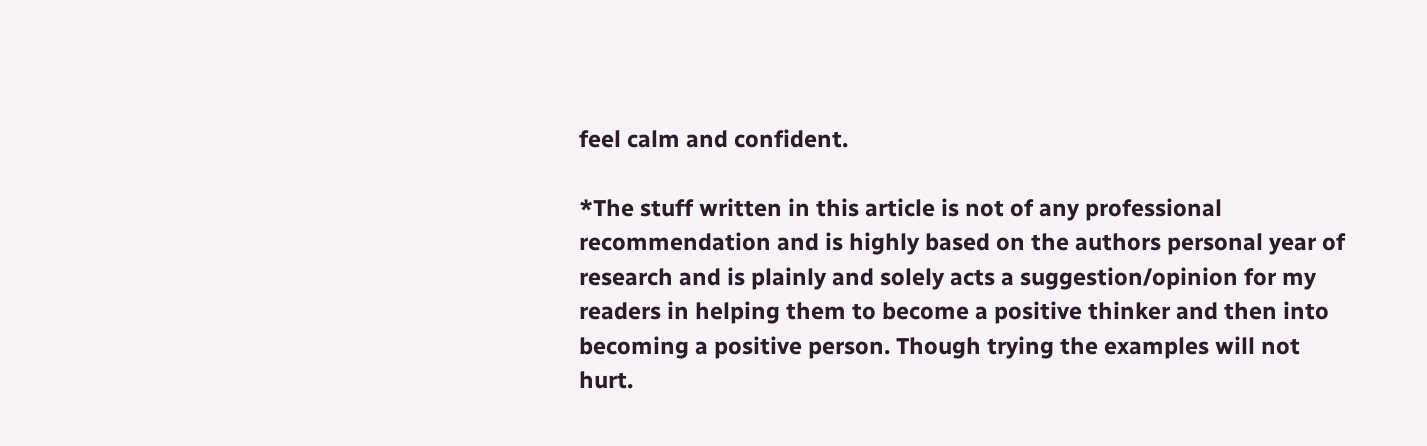feel calm and confident.

*The stuff written in this article is not of any professional recommendation and is highly based on the authors personal year of research and is plainly and solely acts a suggestion/opinion for my readers in helping them to become a positive thinker and then into becoming a positive person. Though trying the examples will not hurt.